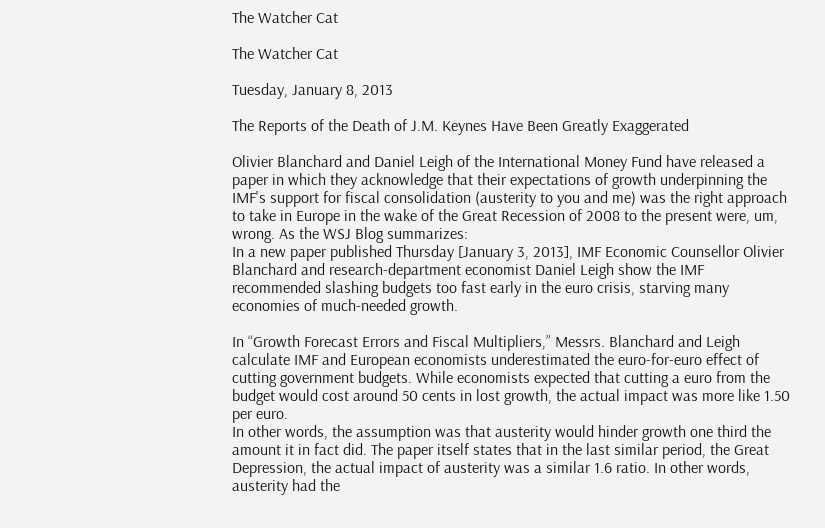The Watcher Cat

The Watcher Cat

Tuesday, January 8, 2013

The Reports of the Death of J.M. Keynes Have Been Greatly Exaggerated

Olivier Blanchard and Daniel Leigh of the International Money Fund have released a paper in which they acknowledge that their expectations of growth underpinning the IMF's support for fiscal consolidation (austerity to you and me) was the right approach to take in Europe in the wake of the Great Recession of 2008 to the present were, um, wrong. As the WSJ Blog summarizes:
In a new paper published Thursday [January 3, 2013], IMF Economic Counsellor Olivier Blanchard and research-department economist Daniel Leigh show the IMF recommended slashing budgets too fast early in the euro crisis, starving many economies of much-needed growth.

In “Growth Forecast Errors and Fiscal Multipliers,” Messrs. Blanchard and Leigh calculate IMF and European economists underestimated the euro-for-euro effect of cutting government budgets. While economists expected that cutting a euro from the budget would cost around 50 cents in lost growth, the actual impact was more like 1.50 per euro.
In other words, the assumption was that austerity would hinder growth one third the amount it in fact did. The paper itself states that in the last similar period, the Great Depression, the actual impact of austerity was a similar 1.6 ratio. In other words, austerity had the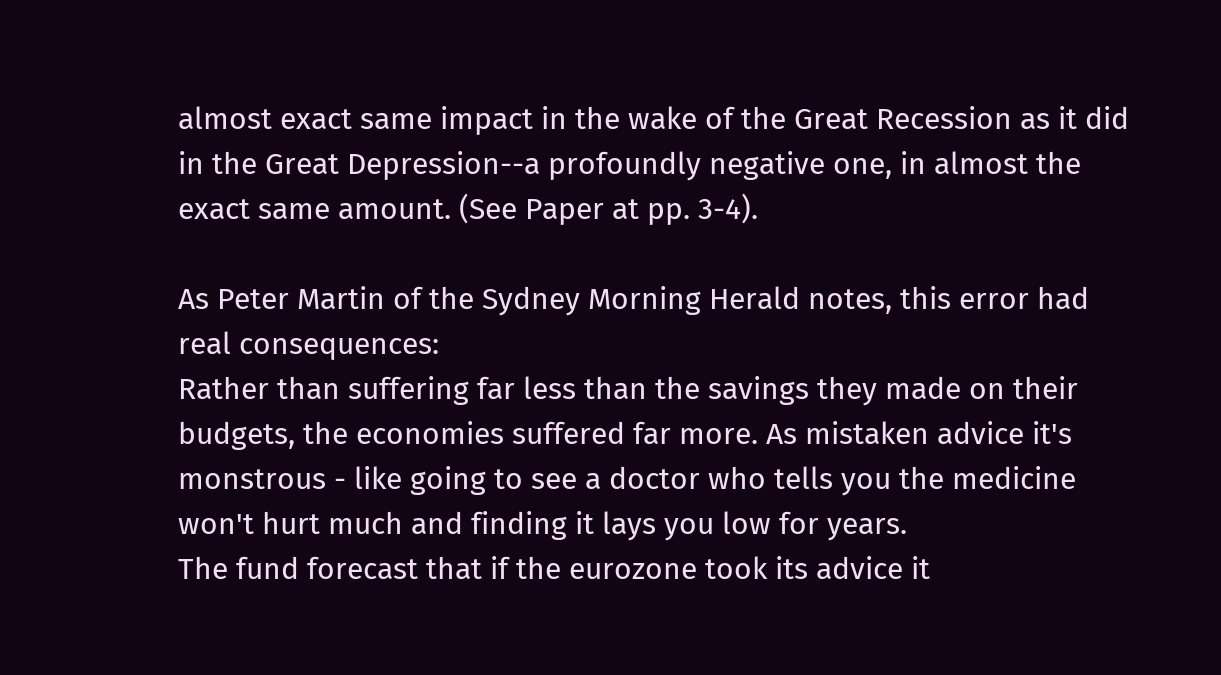almost exact same impact in the wake of the Great Recession as it did in the Great Depression--a profoundly negative one, in almost the exact same amount. (See Paper at pp. 3-4).

As Peter Martin of the Sydney Morning Herald notes, this error had real consequences:
Rather than suffering far less than the savings they made on their budgets, the economies suffered far more. As mistaken advice it's monstrous - like going to see a doctor who tells you the medicine won't hurt much and finding it lays you low for years.
The fund forecast that if the eurozone took its advice it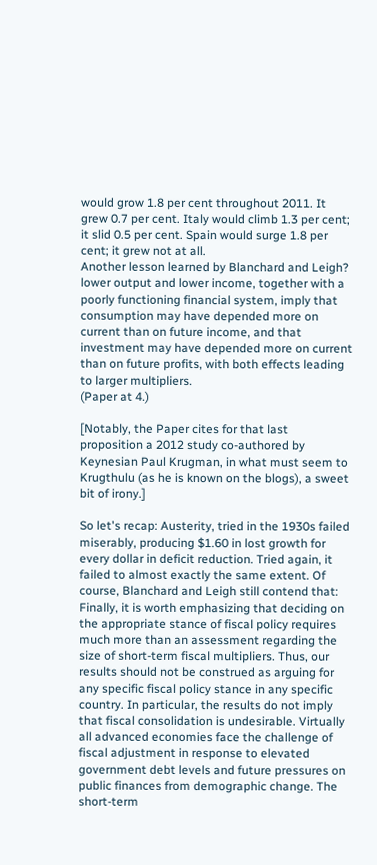would grow 1.8 per cent throughout 2011. It grew 0.7 per cent. Italy would climb 1.3 per cent; it slid 0.5 per cent. Spain would surge 1.8 per cent; it grew not at all.
Another lesson learned by Blanchard and Leigh?
lower output and lower income, together with a poorly functioning financial system, imply that consumption may have depended more on current than on future income, and that investment may have depended more on current than on future profits, with both effects leading to larger multipliers.
(Paper at 4.)

[Notably, the Paper cites for that last proposition a 2012 study co-authored by Keynesian Paul Krugman, in what must seem to Krugthulu (as he is known on the blogs), a sweet bit of irony.]

So let's recap: Austerity, tried in the 1930s failed miserably, producing $1.60 in lost growth for every dollar in deficit reduction. Tried again, it failed to almost exactly the same extent. Of course, Blanchard and Leigh still contend that:
Finally, it is worth emphasizing that deciding on the appropriate stance of fiscal policy requires much more than an assessment regarding the size of short-term fiscal multipliers. Thus, our results should not be construed as arguing for any specific fiscal policy stance in any specific country. In particular, the results do not imply that fiscal consolidation is undesirable. Virtually all advanced economies face the challenge of fiscal adjustment in response to elevated government debt levels and future pressures on public finances from demographic change. The short-term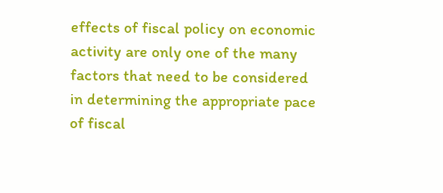effects of fiscal policy on economic activity are only one of the many factors that need to be considered in determining the appropriate pace of fiscal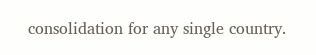consolidation for any single country.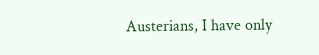Austerians, I have only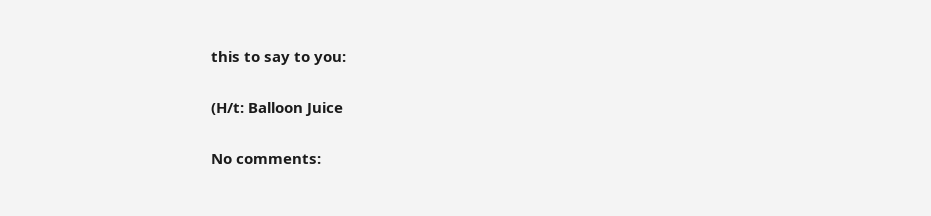this to say to you:

(H/t: Balloon Juice

No comments: